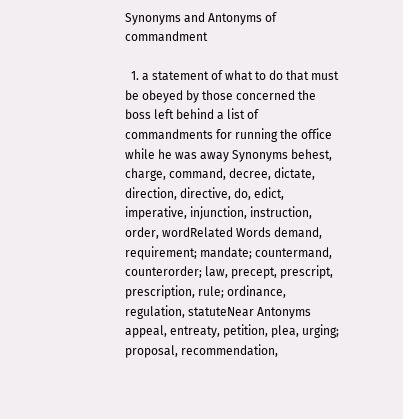Synonyms and Antonyms of commandment

  1. a statement of what to do that must be obeyed by those concerned the boss left behind a list of commandments for running the office while he was away Synonyms behest, charge, command, decree, dictate, direction, directive, do, edict, imperative, injunction, instruction, order, wordRelated Words demand, requirement; mandate; countermand, counterorder; law, precept, prescript, prescription, rule; ordinance, regulation, statuteNear Antonyms appeal, entreaty, petition, plea, urging; proposal, recommendation,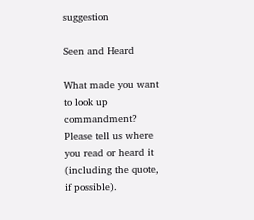suggestion

Seen and Heard

What made you want to look up commandment? Please tell us where you read or heard it (including the quote, if possible).